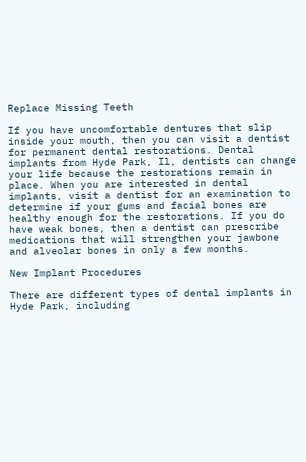Replace Missing Teeth

If you have uncomfortable dentures that slip inside your mouth, then you can visit a dentist for permanent dental restorations. Dental implants from Hyde Park, Il, dentists can change your life because the restorations remain in place. When you are interested in dental implants, visit a dentist for an examination to determine if your gums and facial bones are healthy enough for the restorations. If you do have weak bones, then a dentist can prescribe medications that will strengthen your jawbone and alveolar bones in only a few months.

New Implant Procedures

There are different types of dental implants in Hyde Park, including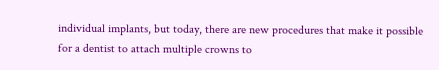individual implants, but today, there are new procedures that make it possible for a dentist to attach multiple crowns to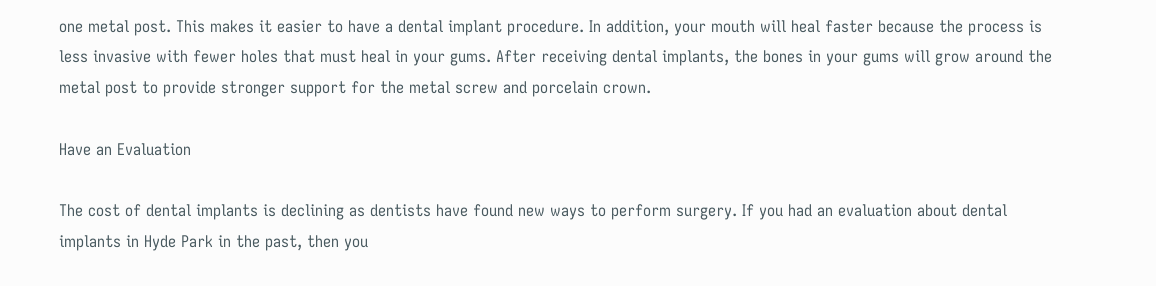one metal post. This makes it easier to have a dental implant procedure. In addition, your mouth will heal faster because the process is less invasive with fewer holes that must heal in your gums. After receiving dental implants, the bones in your gums will grow around the metal post to provide stronger support for the metal screw and porcelain crown.

Have an Evaluation

The cost of dental implants is declining as dentists have found new ways to perform surgery. If you had an evaluation about dental implants in Hyde Park in the past, then you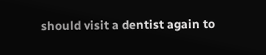should visit a dentist again to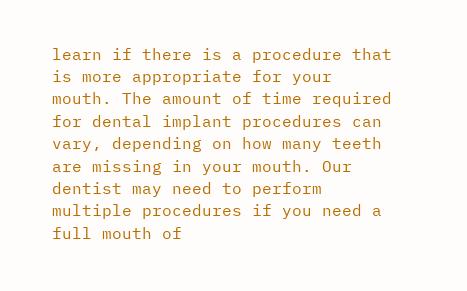learn if there is a procedure that is more appropriate for your mouth. The amount of time required for dental implant procedures can vary, depending on how many teeth are missing in your mouth. Our dentist may need to perform multiple procedures if you need a full mouth of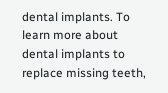dental implants. To learn more about dental implants to replace missing teeth,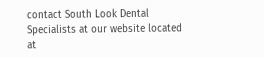contact South Look Dental Specialists at our website located at